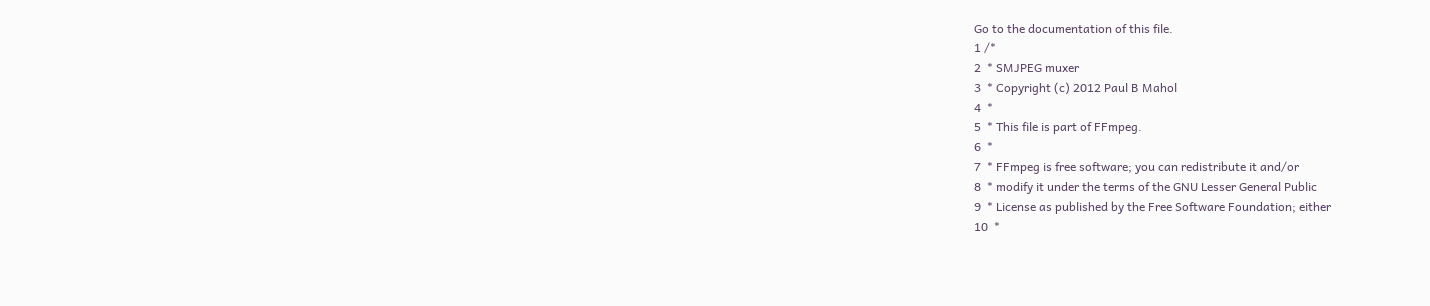Go to the documentation of this file.
1 /*
2  * SMJPEG muxer
3  * Copyright (c) 2012 Paul B Mahol
4  *
5  * This file is part of FFmpeg.
6  *
7  * FFmpeg is free software; you can redistribute it and/or
8  * modify it under the terms of the GNU Lesser General Public
9  * License as published by the Free Software Foundation; either
10  *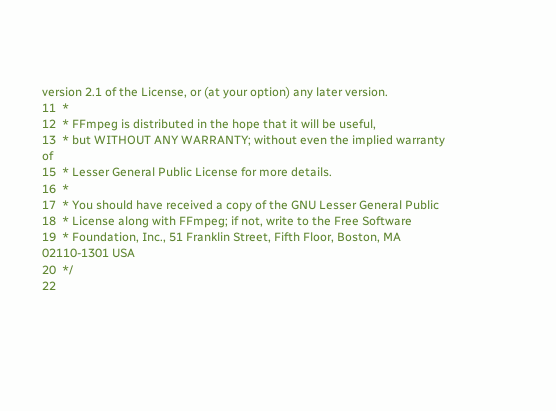version 2.1 of the License, or (at your option) any later version.
11  *
12  * FFmpeg is distributed in the hope that it will be useful,
13  * but WITHOUT ANY WARRANTY; without even the implied warranty of
15  * Lesser General Public License for more details.
16  *
17  * You should have received a copy of the GNU Lesser General Public
18  * License along with FFmpeg; if not, write to the Free Software
19  * Foundation, Inc., 51 Franklin Street, Fifth Floor, Boston, MA 02110-1301 USA
20  */
22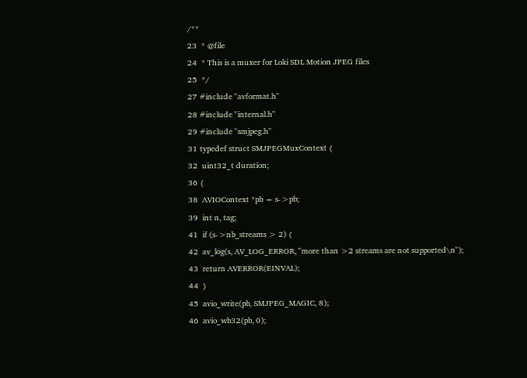/**
23  * @file
24  * This is a muxer for Loki SDL Motion JPEG files
25  */
27 #include "avformat.h"
28 #include "internal.h"
29 #include "smjpeg.h"
31 typedef struct SMJPEGMuxContext {
32  uint32_t duration;
36 {
38  AVIOContext *pb = s->pb;
39  int n, tag;
41  if (s->nb_streams > 2) {
42  av_log(s, AV_LOG_ERROR, "more than >2 streams are not supported\n");
43  return AVERROR(EINVAL);
44  }
45  avio_write(pb, SMJPEG_MAGIC, 8);
46  avio_wb32(pb, 0);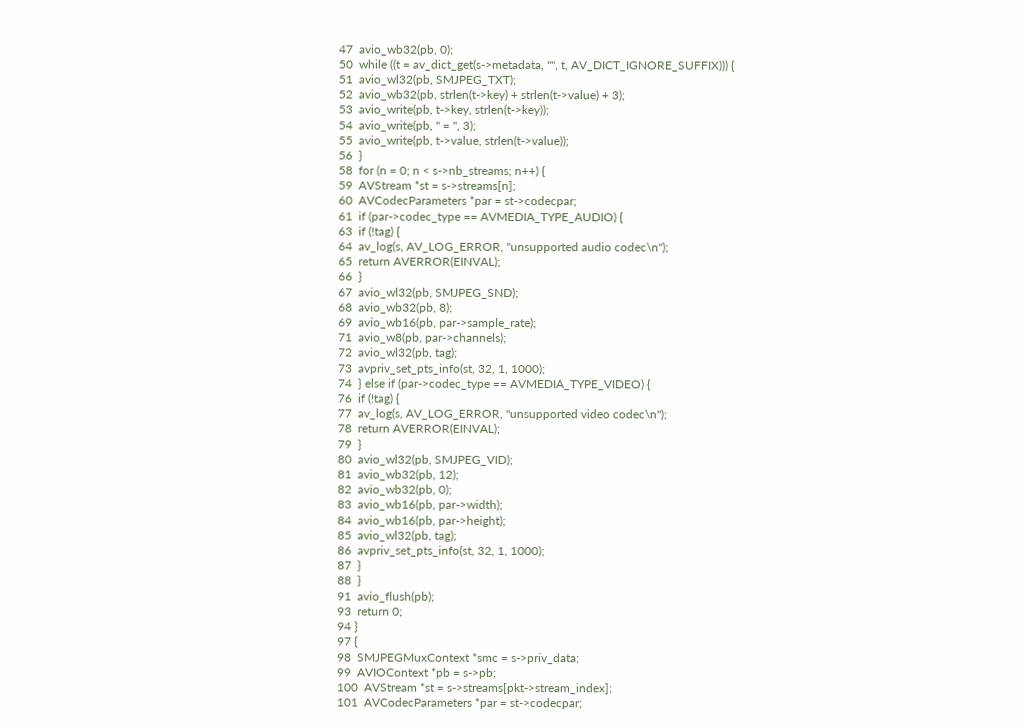47  avio_wb32(pb, 0);
50  while ((t = av_dict_get(s->metadata, "", t, AV_DICT_IGNORE_SUFFIX))) {
51  avio_wl32(pb, SMJPEG_TXT);
52  avio_wb32(pb, strlen(t->key) + strlen(t->value) + 3);
53  avio_write(pb, t->key, strlen(t->key));
54  avio_write(pb, " = ", 3);
55  avio_write(pb, t->value, strlen(t->value));
56  }
58  for (n = 0; n < s->nb_streams; n++) {
59  AVStream *st = s->streams[n];
60  AVCodecParameters *par = st->codecpar;
61  if (par->codec_type == AVMEDIA_TYPE_AUDIO) {
63  if (!tag) {
64  av_log(s, AV_LOG_ERROR, "unsupported audio codec\n");
65  return AVERROR(EINVAL);
66  }
67  avio_wl32(pb, SMJPEG_SND);
68  avio_wb32(pb, 8);
69  avio_wb16(pb, par->sample_rate);
71  avio_w8(pb, par->channels);
72  avio_wl32(pb, tag);
73  avpriv_set_pts_info(st, 32, 1, 1000);
74  } else if (par->codec_type == AVMEDIA_TYPE_VIDEO) {
76  if (!tag) {
77  av_log(s, AV_LOG_ERROR, "unsupported video codec\n");
78  return AVERROR(EINVAL);
79  }
80  avio_wl32(pb, SMJPEG_VID);
81  avio_wb32(pb, 12);
82  avio_wb32(pb, 0);
83  avio_wb16(pb, par->width);
84  avio_wb16(pb, par->height);
85  avio_wl32(pb, tag);
86  avpriv_set_pts_info(st, 32, 1, 1000);
87  }
88  }
91  avio_flush(pb);
93  return 0;
94 }
97 {
98  SMJPEGMuxContext *smc = s->priv_data;
99  AVIOContext *pb = s->pb;
100  AVStream *st = s->streams[pkt->stream_index];
101  AVCodecParameters *par = st->codecpar;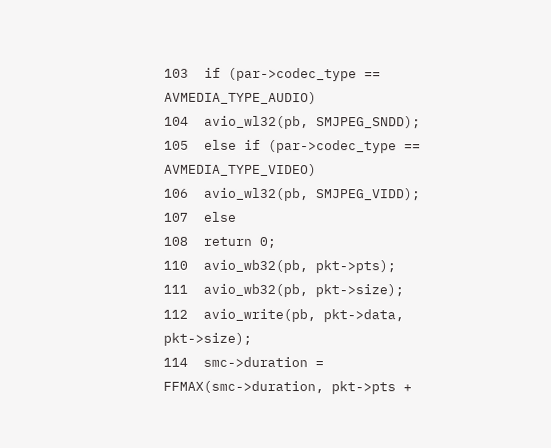103  if (par->codec_type == AVMEDIA_TYPE_AUDIO)
104  avio_wl32(pb, SMJPEG_SNDD);
105  else if (par->codec_type == AVMEDIA_TYPE_VIDEO)
106  avio_wl32(pb, SMJPEG_VIDD);
107  else
108  return 0;
110  avio_wb32(pb, pkt->pts);
111  avio_wb32(pb, pkt->size);
112  avio_write(pb, pkt->data, pkt->size);
114  smc->duration = FFMAX(smc->duration, pkt->pts +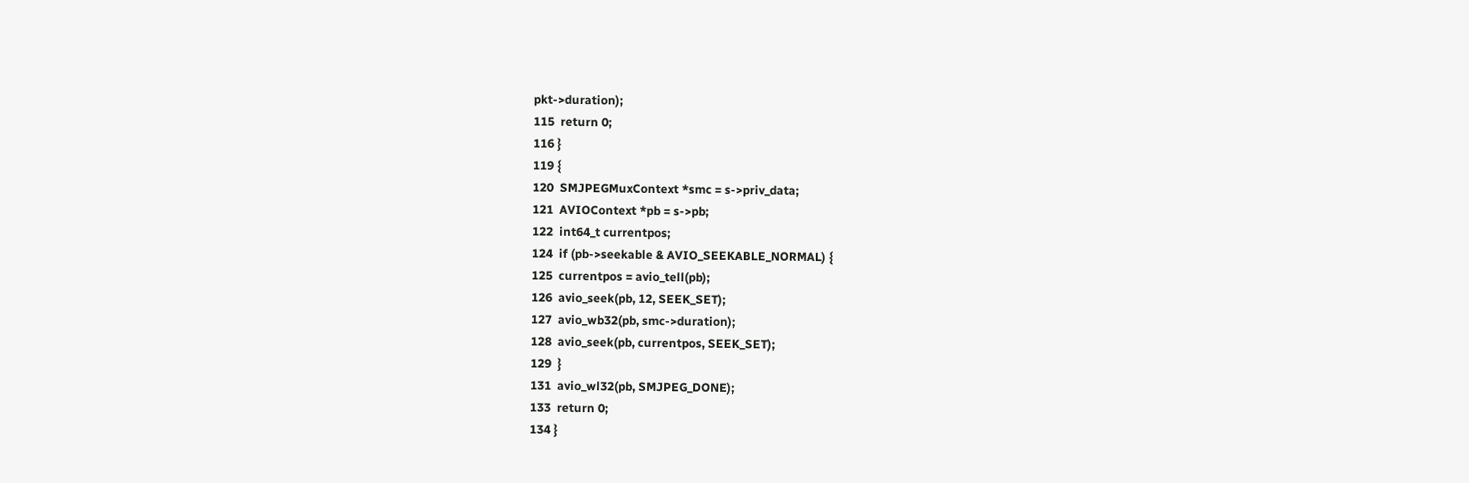pkt->duration);
115  return 0;
116 }
119 {
120  SMJPEGMuxContext *smc = s->priv_data;
121  AVIOContext *pb = s->pb;
122  int64_t currentpos;
124  if (pb->seekable & AVIO_SEEKABLE_NORMAL) {
125  currentpos = avio_tell(pb);
126  avio_seek(pb, 12, SEEK_SET);
127  avio_wb32(pb, smc->duration);
128  avio_seek(pb, currentpos, SEEK_SET);
129  }
131  avio_wl32(pb, SMJPEG_DONE);
133  return 0;
134 }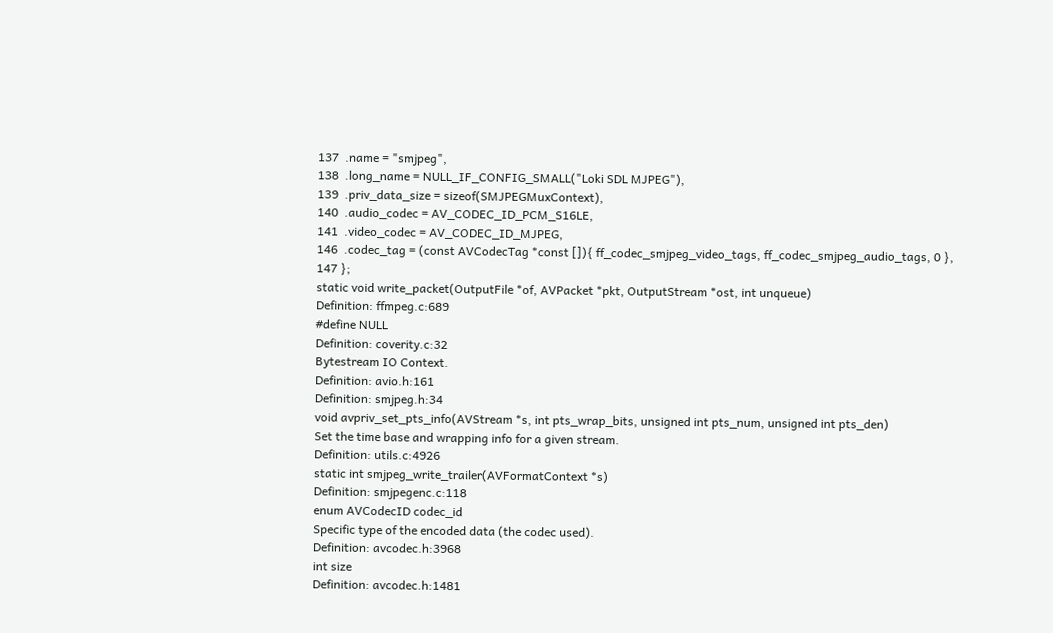137  .name = "smjpeg",
138  .long_name = NULL_IF_CONFIG_SMALL("Loki SDL MJPEG"),
139  .priv_data_size = sizeof(SMJPEGMuxContext),
140  .audio_codec = AV_CODEC_ID_PCM_S16LE,
141  .video_codec = AV_CODEC_ID_MJPEG,
146  .codec_tag = (const AVCodecTag *const []){ ff_codec_smjpeg_video_tags, ff_codec_smjpeg_audio_tags, 0 },
147 };
static void write_packet(OutputFile *of, AVPacket *pkt, OutputStream *ost, int unqueue)
Definition: ffmpeg.c:689
#define NULL
Definition: coverity.c:32
Bytestream IO Context.
Definition: avio.h:161
Definition: smjpeg.h:34
void avpriv_set_pts_info(AVStream *s, int pts_wrap_bits, unsigned int pts_num, unsigned int pts_den)
Set the time base and wrapping info for a given stream.
Definition: utils.c:4926
static int smjpeg_write_trailer(AVFormatContext *s)
Definition: smjpegenc.c:118
enum AVCodecID codec_id
Specific type of the encoded data (the codec used).
Definition: avcodec.h:3968
int size
Definition: avcodec.h:1481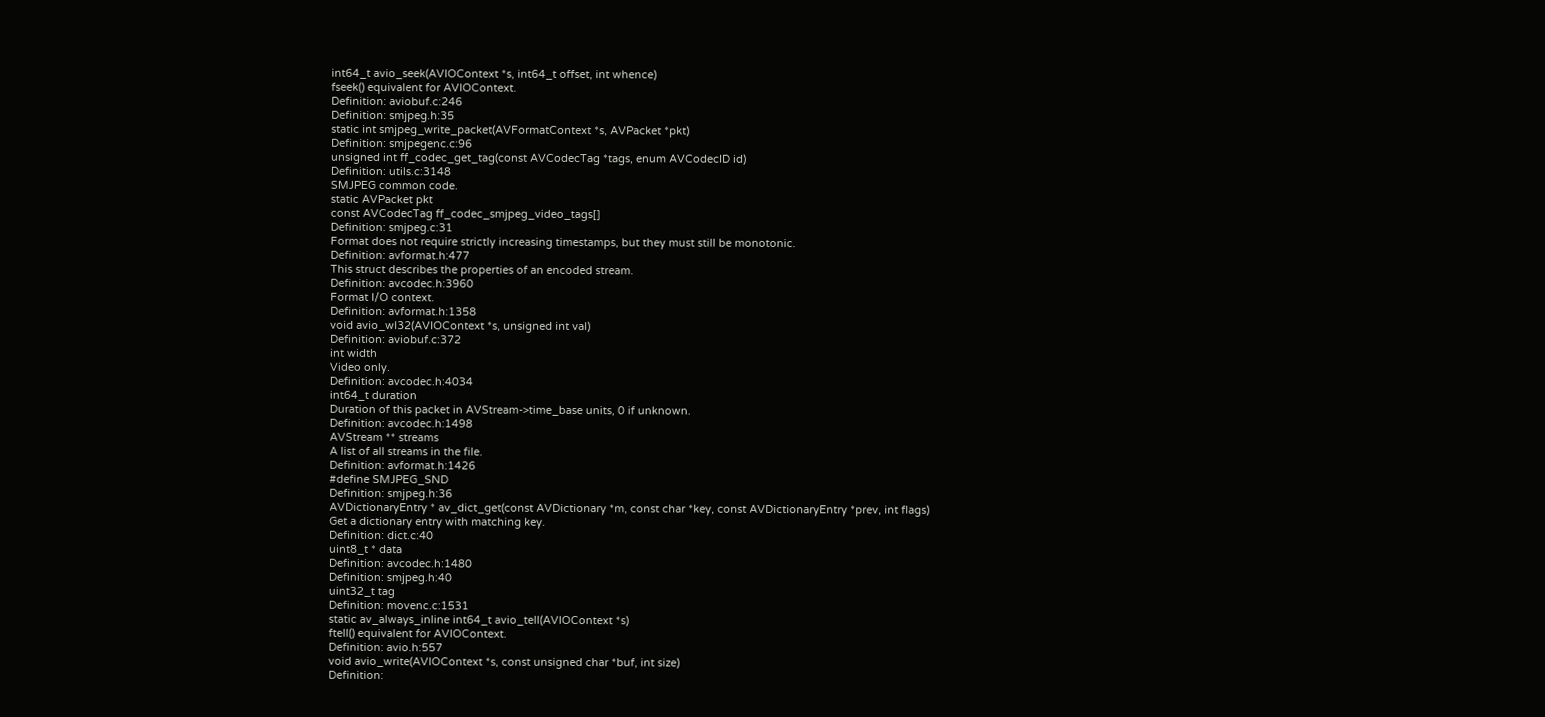int64_t avio_seek(AVIOContext *s, int64_t offset, int whence)
fseek() equivalent for AVIOContext.
Definition: aviobuf.c:246
Definition: smjpeg.h:35
static int smjpeg_write_packet(AVFormatContext *s, AVPacket *pkt)
Definition: smjpegenc.c:96
unsigned int ff_codec_get_tag(const AVCodecTag *tags, enum AVCodecID id)
Definition: utils.c:3148
SMJPEG common code.
static AVPacket pkt
const AVCodecTag ff_codec_smjpeg_video_tags[]
Definition: smjpeg.c:31
Format does not require strictly increasing timestamps, but they must still be monotonic.
Definition: avformat.h:477
This struct describes the properties of an encoded stream.
Definition: avcodec.h:3960
Format I/O context.
Definition: avformat.h:1358
void avio_wl32(AVIOContext *s, unsigned int val)
Definition: aviobuf.c:372
int width
Video only.
Definition: avcodec.h:4034
int64_t duration
Duration of this packet in AVStream->time_base units, 0 if unknown.
Definition: avcodec.h:1498
AVStream ** streams
A list of all streams in the file.
Definition: avformat.h:1426
#define SMJPEG_SND
Definition: smjpeg.h:36
AVDictionaryEntry * av_dict_get(const AVDictionary *m, const char *key, const AVDictionaryEntry *prev, int flags)
Get a dictionary entry with matching key.
Definition: dict.c:40
uint8_t * data
Definition: avcodec.h:1480
Definition: smjpeg.h:40
uint32_t tag
Definition: movenc.c:1531
static av_always_inline int64_t avio_tell(AVIOContext *s)
ftell() equivalent for AVIOContext.
Definition: avio.h:557
void avio_write(AVIOContext *s, const unsigned char *buf, int size)
Definition: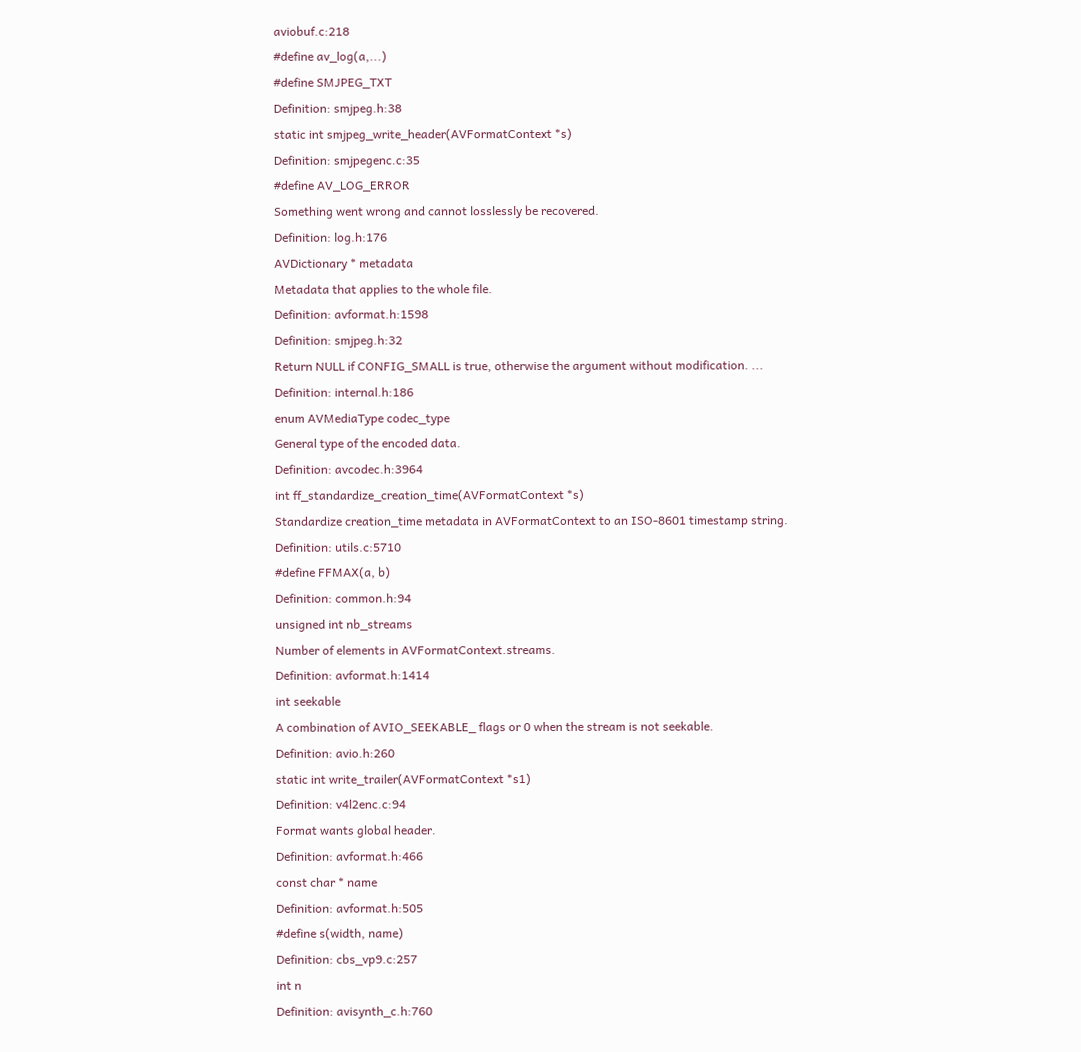aviobuf.c:218
#define av_log(a,...)
#define SMJPEG_TXT
Definition: smjpeg.h:38
static int smjpeg_write_header(AVFormatContext *s)
Definition: smjpegenc.c:35
#define AV_LOG_ERROR
Something went wrong and cannot losslessly be recovered.
Definition: log.h:176
AVDictionary * metadata
Metadata that applies to the whole file.
Definition: avformat.h:1598
Definition: smjpeg.h:32
Return NULL if CONFIG_SMALL is true, otherwise the argument without modification. ...
Definition: internal.h:186
enum AVMediaType codec_type
General type of the encoded data.
Definition: avcodec.h:3964
int ff_standardize_creation_time(AVFormatContext *s)
Standardize creation_time metadata in AVFormatContext to an ISO-8601 timestamp string.
Definition: utils.c:5710
#define FFMAX(a, b)
Definition: common.h:94
unsigned int nb_streams
Number of elements in AVFormatContext.streams.
Definition: avformat.h:1414
int seekable
A combination of AVIO_SEEKABLE_ flags or 0 when the stream is not seekable.
Definition: avio.h:260
static int write_trailer(AVFormatContext *s1)
Definition: v4l2enc.c:94
Format wants global header.
Definition: avformat.h:466
const char * name
Definition: avformat.h:505
#define s(width, name)
Definition: cbs_vp9.c:257
int n
Definition: avisynth_c.h:760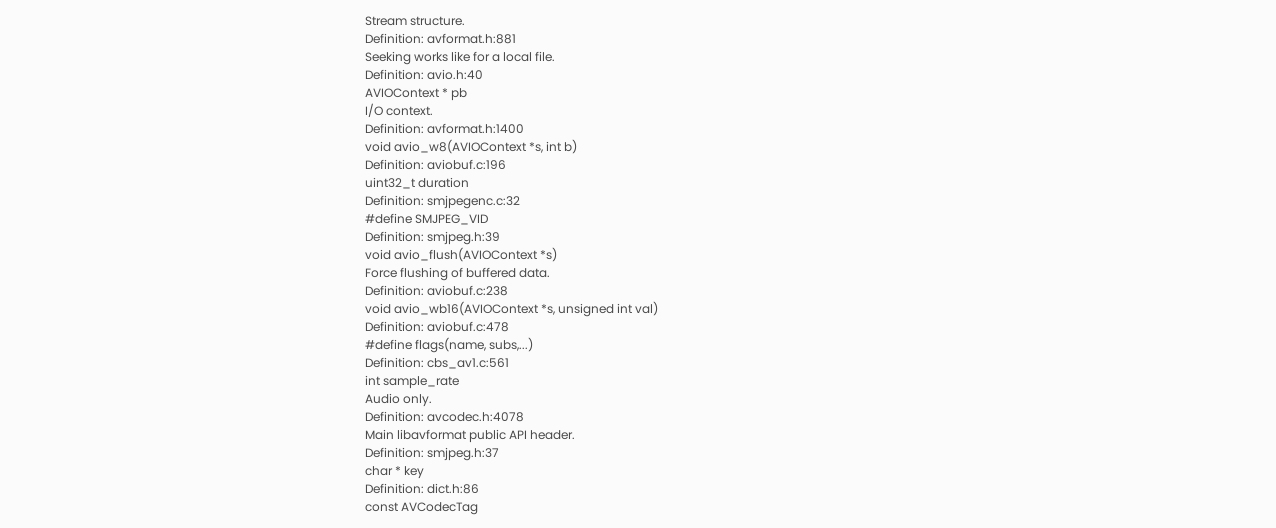Stream structure.
Definition: avformat.h:881
Seeking works like for a local file.
Definition: avio.h:40
AVIOContext * pb
I/O context.
Definition: avformat.h:1400
void avio_w8(AVIOContext *s, int b)
Definition: aviobuf.c:196
uint32_t duration
Definition: smjpegenc.c:32
#define SMJPEG_VID
Definition: smjpeg.h:39
void avio_flush(AVIOContext *s)
Force flushing of buffered data.
Definition: aviobuf.c:238
void avio_wb16(AVIOContext *s, unsigned int val)
Definition: aviobuf.c:478
#define flags(name, subs,...)
Definition: cbs_av1.c:561
int sample_rate
Audio only.
Definition: avcodec.h:4078
Main libavformat public API header.
Definition: smjpeg.h:37
char * key
Definition: dict.h:86
const AVCodecTag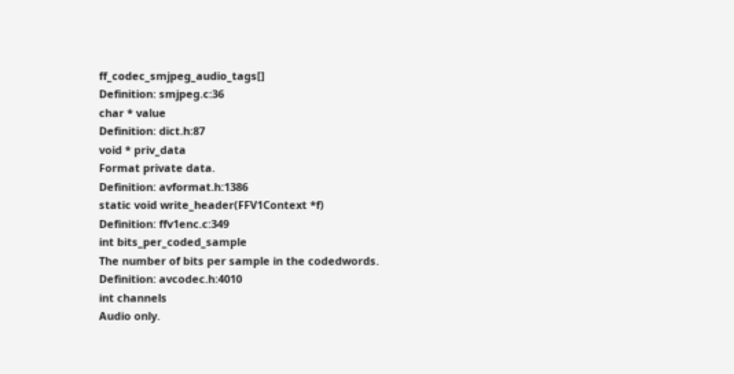ff_codec_smjpeg_audio_tags[]
Definition: smjpeg.c:36
char * value
Definition: dict.h:87
void * priv_data
Format private data.
Definition: avformat.h:1386
static void write_header(FFV1Context *f)
Definition: ffv1enc.c:349
int bits_per_coded_sample
The number of bits per sample in the codedwords.
Definition: avcodec.h:4010
int channels
Audio only.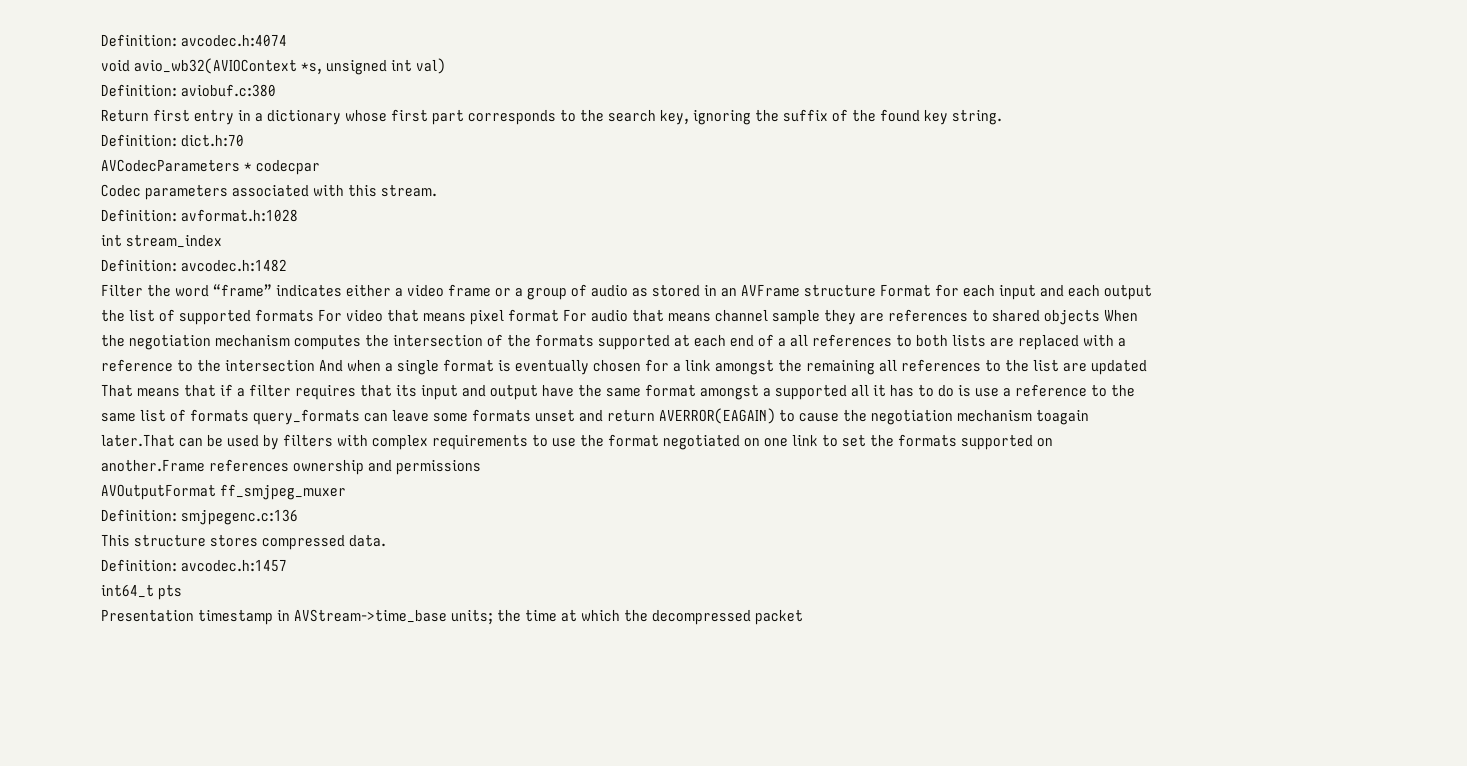Definition: avcodec.h:4074
void avio_wb32(AVIOContext *s, unsigned int val)
Definition: aviobuf.c:380
Return first entry in a dictionary whose first part corresponds to the search key, ignoring the suffix of the found key string.
Definition: dict.h:70
AVCodecParameters * codecpar
Codec parameters associated with this stream.
Definition: avformat.h:1028
int stream_index
Definition: avcodec.h:1482
Filter the word “frame” indicates either a video frame or a group of audio as stored in an AVFrame structure Format for each input and each output the list of supported formats For video that means pixel format For audio that means channel sample they are references to shared objects When the negotiation mechanism computes the intersection of the formats supported at each end of a all references to both lists are replaced with a reference to the intersection And when a single format is eventually chosen for a link amongst the remaining all references to the list are updated That means that if a filter requires that its input and output have the same format amongst a supported all it has to do is use a reference to the same list of formats query_formats can leave some formats unset and return AVERROR(EAGAIN) to cause the negotiation mechanism toagain later.That can be used by filters with complex requirements to use the format negotiated on one link to set the formats supported on another.Frame references ownership and permissions
AVOutputFormat ff_smjpeg_muxer
Definition: smjpegenc.c:136
This structure stores compressed data.
Definition: avcodec.h:1457
int64_t pts
Presentation timestamp in AVStream->time_base units; the time at which the decompressed packet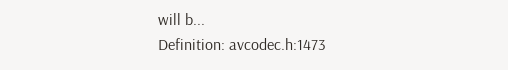will b...
Definition: avcodec.h:1473